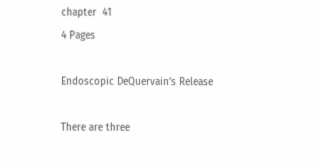chapter  41
4 Pages

Endoscopic DeQuervain’s Release

There are three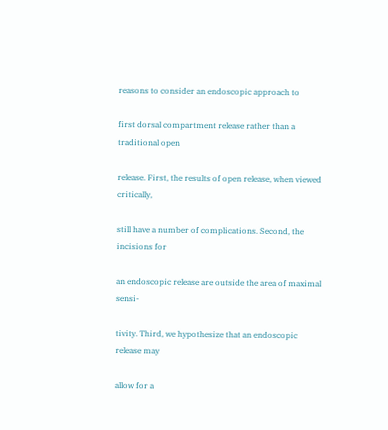reasons to consider an endoscopic approach to

first dorsal compartment release rather than a traditional open

release. First, the results of open release, when viewed critically,

still have a number of complications. Second, the incisions for

an endoscopic release are outside the area of maximal sensi-

tivity. Third, we hypothesize that an endoscopic release may

allow for a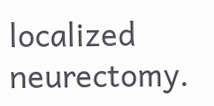localized neurectomy.